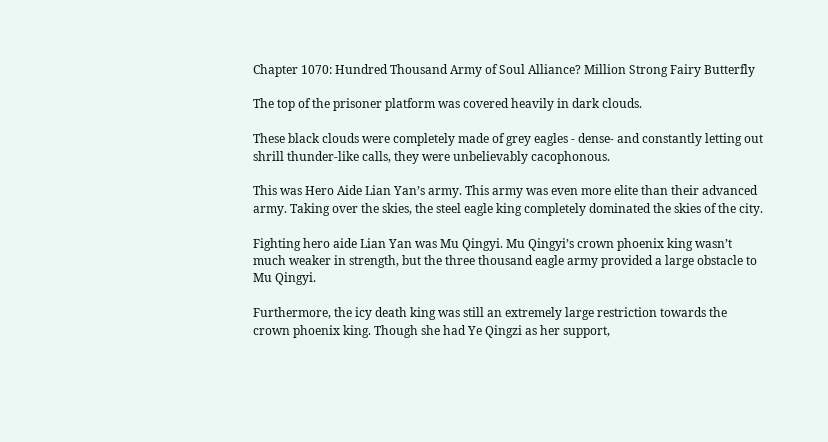Chapter 1070: Hundred Thousand Army of Soul Alliance? Million Strong Fairy Butterfly

The top of the prisoner platform was covered heavily in dark clouds.

These black clouds were completely made of grey eagles - dense- and constantly letting out shrill thunder-like calls, they were unbelievably cacophonous.

This was Hero Aide Lian Yan’s army. This army was even more elite than their advanced army. Taking over the skies, the steel eagle king completely dominated the skies of the city.

Fighting hero aide Lian Yan was Mu Qingyi. Mu Qingyi’s crown phoenix king wasn’t much weaker in strength, but the three thousand eagle army provided a large obstacle to Mu Qingyi.

Furthermore, the icy death king was still an extremely large restriction towards the crown phoenix king. Though she had Ye Qingzi as her support,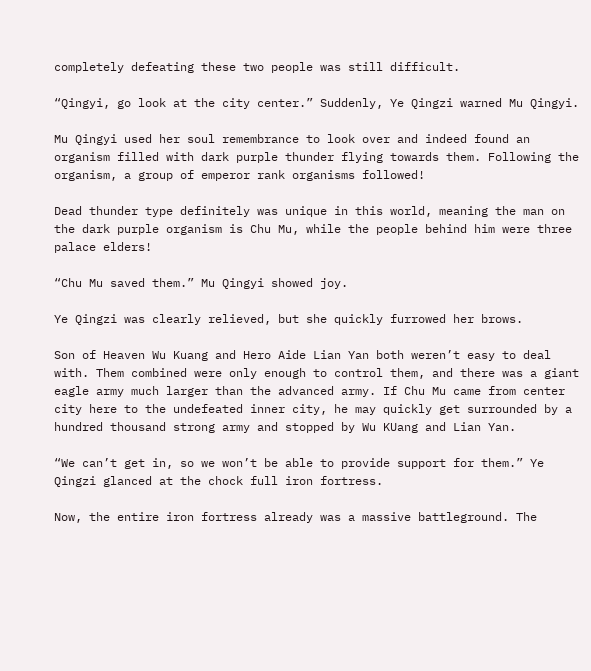completely defeating these two people was still difficult.

“Qingyi, go look at the city center.” Suddenly, Ye Qingzi warned Mu Qingyi.

Mu Qingyi used her soul remembrance to look over and indeed found an organism filled with dark purple thunder flying towards them. Following the organism, a group of emperor rank organisms followed!

Dead thunder type definitely was unique in this world, meaning the man on the dark purple organism is Chu Mu, while the people behind him were three palace elders!

“Chu Mu saved them.” Mu Qingyi showed joy.

Ye Qingzi was clearly relieved, but she quickly furrowed her brows.

Son of Heaven Wu Kuang and Hero Aide Lian Yan both weren’t easy to deal with. Them combined were only enough to control them, and there was a giant eagle army much larger than the advanced army. If Chu Mu came from center city here to the undefeated inner city, he may quickly get surrounded by a hundred thousand strong army and stopped by Wu KUang and Lian Yan.

“We can’t get in, so we won’t be able to provide support for them.” Ye Qingzi glanced at the chock full iron fortress.

Now, the entire iron fortress already was a massive battleground. The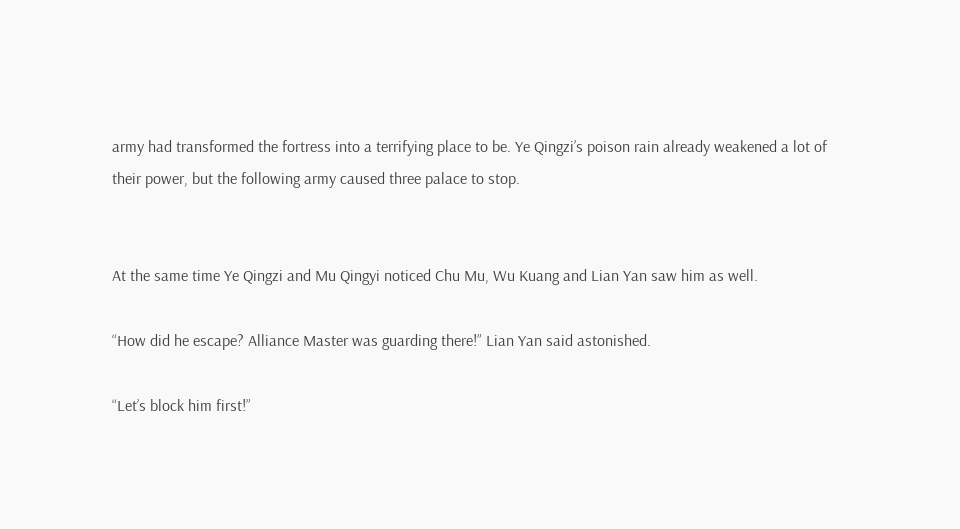army had transformed the fortress into a terrifying place to be. Ye Qingzi’s poison rain already weakened a lot of their power, but the following army caused three palace to stop.


At the same time Ye Qingzi and Mu Qingyi noticed Chu Mu, Wu Kuang and Lian Yan saw him as well.

“How did he escape? Alliance Master was guarding there!” Lian Yan said astonished.

“Let’s block him first!”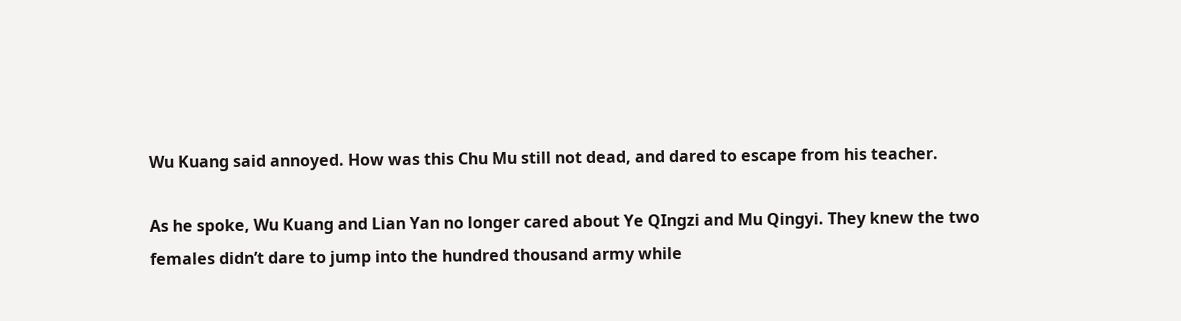Wu Kuang said annoyed. How was this Chu Mu still not dead, and dared to escape from his teacher.

As he spoke, Wu Kuang and Lian Yan no longer cared about Ye QIngzi and Mu Qingyi. They knew the two females didn’t dare to jump into the hundred thousand army while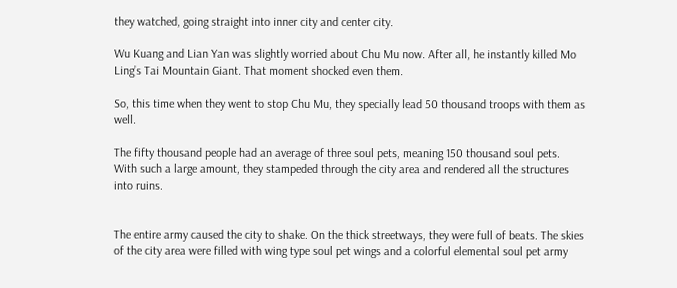they watched, going straight into inner city and center city.

Wu Kuang and Lian Yan was slightly worried about Chu Mu now. After all, he instantly killed Mo Ling’s Tai Mountain Giant. That moment shocked even them.

So, this time when they went to stop Chu Mu, they specially lead 50 thousand troops with them as well.

The fifty thousand people had an average of three soul pets, meaning 150 thousand soul pets. With such a large amount, they stampeded through the city area and rendered all the structures into ruins.


The entire army caused the city to shake. On the thick streetways, they were full of beats. The skies of the city area were filled with wing type soul pet wings and a colorful elemental soul pet army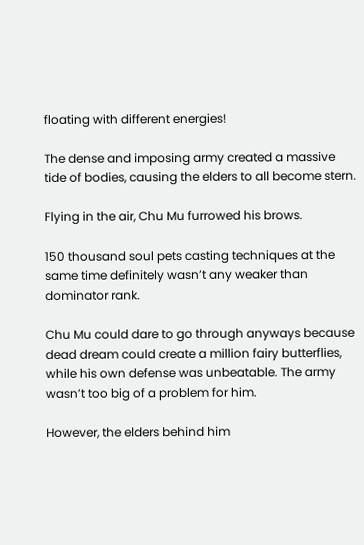floating with different energies!

The dense and imposing army created a massive tide of bodies, causing the elders to all become stern.

Flying in the air, Chu Mu furrowed his brows.

150 thousand soul pets casting techniques at the same time definitely wasn’t any weaker than dominator rank.

Chu Mu could dare to go through anyways because dead dream could create a million fairy butterflies, while his own defense was unbeatable. The army wasn’t too big of a problem for him.

However, the elders behind him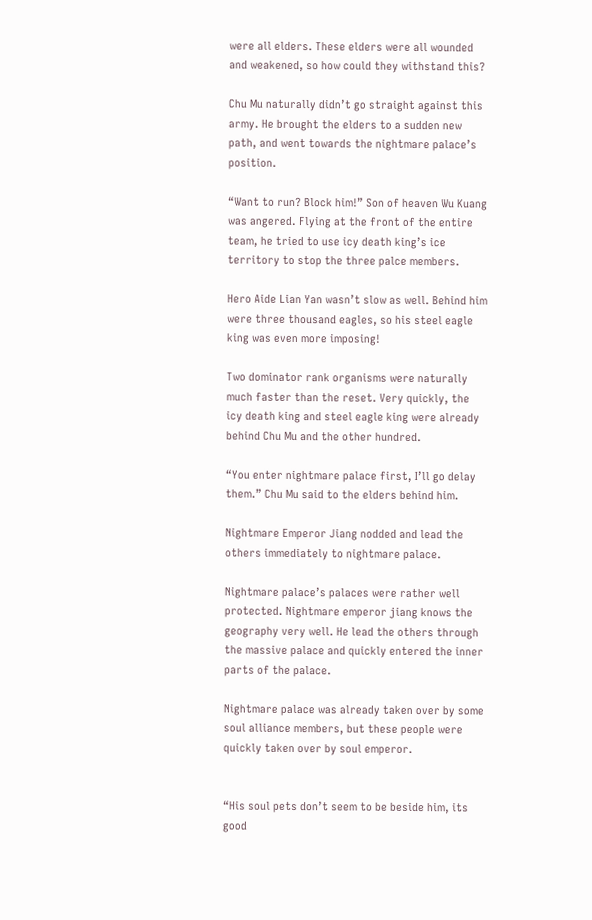were all elders. These elders were all wounded and weakened, so how could they withstand this?

Chu Mu naturally didn’t go straight against this army. He brought the elders to a sudden new path, and went towards the nightmare palace’s position.

“Want to run? Block him!” Son of heaven Wu Kuang was angered. Flying at the front of the entire team, he tried to use icy death king’s ice territory to stop the three palce members.

Hero Aide Lian Yan wasn’t slow as well. Behind him were three thousand eagles, so his steel eagle king was even more imposing!

Two dominator rank organisms were naturally much faster than the reset. Very quickly, the icy death king and steel eagle king were already behind Chu Mu and the other hundred.

“You enter nightmare palace first, I’ll go delay them.” Chu Mu said to the elders behind him.

Nightmare Emperor Jiang nodded and lead the others immediately to nightmare palace.

Nightmare palace’s palaces were rather well protected. Nightmare emperor jiang knows the geography very well. He lead the others through the massive palace and quickly entered the inner parts of the palace.

Nightmare palace was already taken over by some soul alliance members, but these people were quickly taken over by soul emperor.


“His soul pets don’t seem to be beside him, its good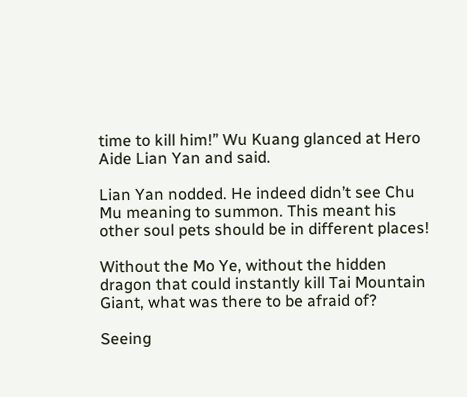time to kill him!” Wu Kuang glanced at Hero Aide Lian Yan and said.

Lian Yan nodded. He indeed didn’t see Chu Mu meaning to summon. This meant his other soul pets should be in different places!

Without the Mo Ye, without the hidden dragon that could instantly kill Tai Mountain Giant, what was there to be afraid of?

Seeing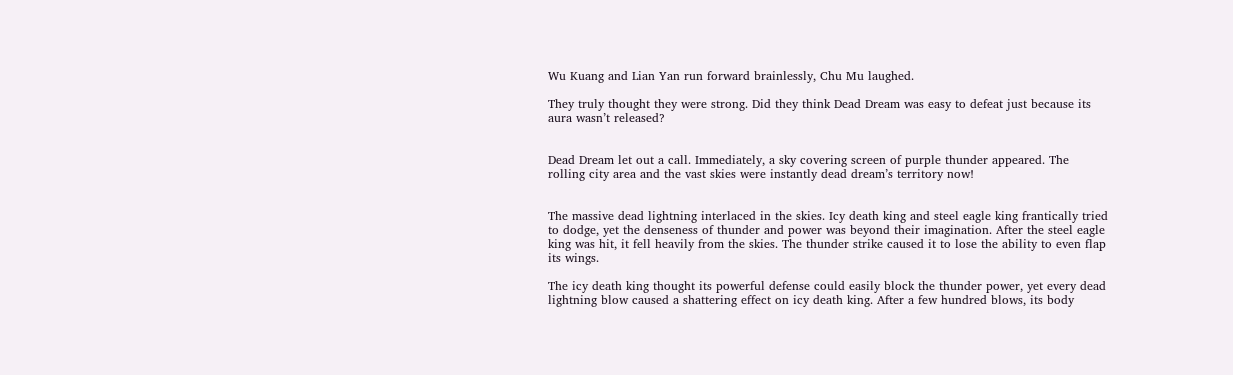Wu Kuang and Lian Yan run forward brainlessly, Chu Mu laughed.

They truly thought they were strong. Did they think Dead Dream was easy to defeat just because its aura wasn’t released?


Dead Dream let out a call. Immediately, a sky covering screen of purple thunder appeared. The rolling city area and the vast skies were instantly dead dream’s territory now!


The massive dead lightning interlaced in the skies. Icy death king and steel eagle king frantically tried to dodge, yet the denseness of thunder and power was beyond their imagination. After the steel eagle king was hit, it fell heavily from the skies. The thunder strike caused it to lose the ability to even flap its wings.

The icy death king thought its powerful defense could easily block the thunder power, yet every dead lightning blow caused a shattering effect on icy death king. After a few hundred blows, its body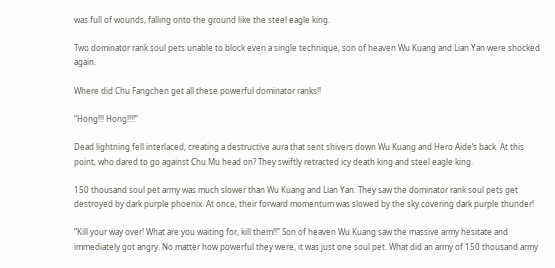was full of wounds, falling onto the ground like the steel eagle king.

Two dominator rank soul pets unable to block even a single technique, son of heaven Wu Kuang and Lian Yan were shocked again.

Where did Chu Fangchen get all these powerful dominator ranks!!

“Hong!!! Hong!!!!”

Dead lightning fell interlaced, creating a destructive aura that sent shivers down Wu Kuang and Hero Aide’s back. At this point, who dared to go against Chu Mu head on? They swiftly retracted icy death king and steel eagle king.

150 thousand soul pet army was much slower than Wu Kuang and Lian Yan. They saw the dominator rank soul pets get destroyed by dark purple phoenix. At once, their forward momentum was slowed by the sky covering dark purple thunder!

“Kill your way over! What are you waiting for, kill them!!” Son of heaven Wu Kuang saw the massive army hesitate and immediately got angry. No matter how powerful they were, it was just one soul pet. What did an army of 150 thousand army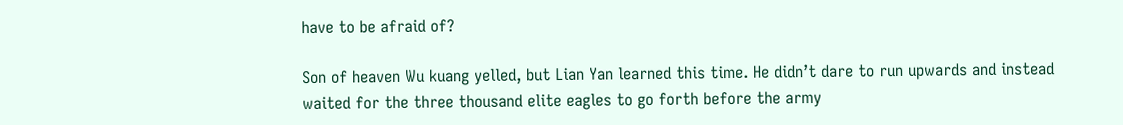have to be afraid of?

Son of heaven Wu kuang yelled, but Lian Yan learned this time. He didn’t dare to run upwards and instead waited for the three thousand elite eagles to go forth before the army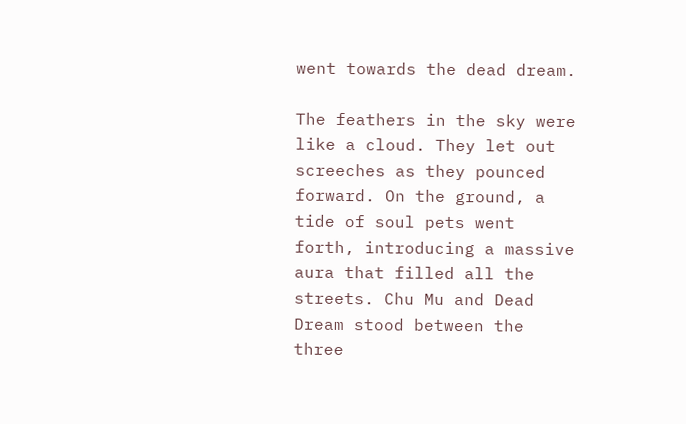went towards the dead dream.

The feathers in the sky were like a cloud. They let out screeches as they pounced forward. On the ground, a tide of soul pets went forth, introducing a massive aura that filled all the streets. Chu Mu and Dead Dream stood between the three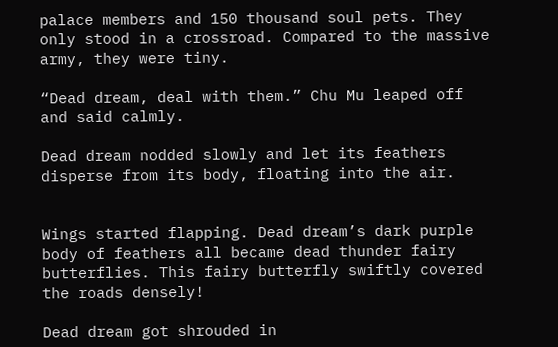palace members and 150 thousand soul pets. They only stood in a crossroad. Compared to the massive army, they were tiny.

“Dead dream, deal with them.” Chu Mu leaped off and said calmly.

Dead dream nodded slowly and let its feathers disperse from its body, floating into the air.


Wings started flapping. Dead dream’s dark purple body of feathers all became dead thunder fairy butterflies. This fairy butterfly swiftly covered the roads densely!

Dead dream got shrouded in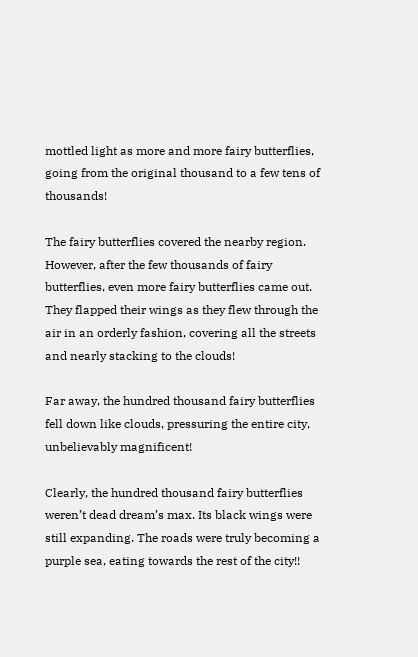mottled light as more and more fairy butterflies, going from the original thousand to a few tens of thousands!

The fairy butterflies covered the nearby region. However, after the few thousands of fairy butterflies, even more fairy butterflies came out. They flapped their wings as they flew through the air in an orderly fashion, covering all the streets and nearly stacking to the clouds!

Far away, the hundred thousand fairy butterflies fell down like clouds, pressuring the entire city, unbelievably magnificent!

Clearly, the hundred thousand fairy butterflies weren’t dead dream’s max. Its black wings were still expanding. The roads were truly becoming a purple sea, eating towards the rest of the city!!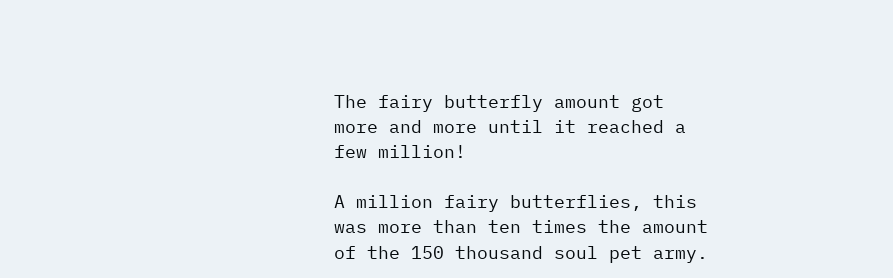The fairy butterfly amount got more and more until it reached a few million!

A million fairy butterflies, this was more than ten times the amount of the 150 thousand soul pet army.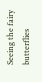Seeing the fairy butterflies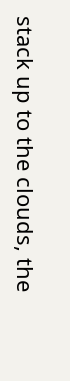stack up to the clouds, the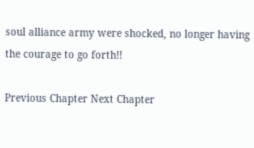soul alliance army were shocked, no longer having the courage to go forth!!

Previous Chapter Next Chapter